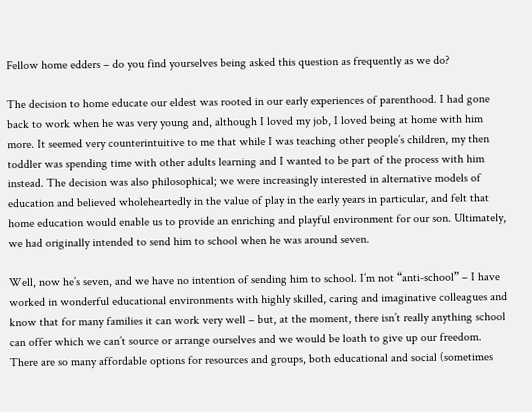Fellow home edders – do you find yourselves being asked this question as frequently as we do?

The decision to home educate our eldest was rooted in our early experiences of parenthood. I had gone back to work when he was very young and, although I loved my job, I loved being at home with him more. It seemed very counterintuitive to me that while I was teaching other people’s children, my then toddler was spending time with other adults learning and I wanted to be part of the process with him instead. The decision was also philosophical; we were increasingly interested in alternative models of education and believed wholeheartedly in the value of play in the early years in particular, and felt that home education would enable us to provide an enriching and playful environment for our son. Ultimately, we had originally intended to send him to school when he was around seven.

Well, now he’s seven, and we have no intention of sending him to school. I’m not “anti-school” – I have worked in wonderful educational environments with highly skilled, caring and imaginative colleagues and know that for many families it can work very well – but, at the moment, there isn’t really anything school can offer which we can’t source or arrange ourselves and we would be loath to give up our freedom. There are so many affordable options for resources and groups, both educational and social (sometimes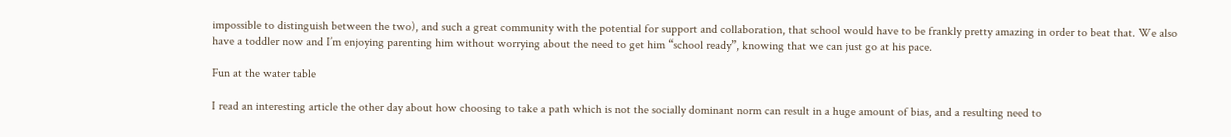impossible to distinguish between the two), and such a great community with the potential for support and collaboration, that school would have to be frankly pretty amazing in order to beat that. We also have a toddler now and I’m enjoying parenting him without worrying about the need to get him “school ready”, knowing that we can just go at his pace.

Fun at the water table

I read an interesting article the other day about how choosing to take a path which is not the socially dominant norm can result in a huge amount of bias, and a resulting need to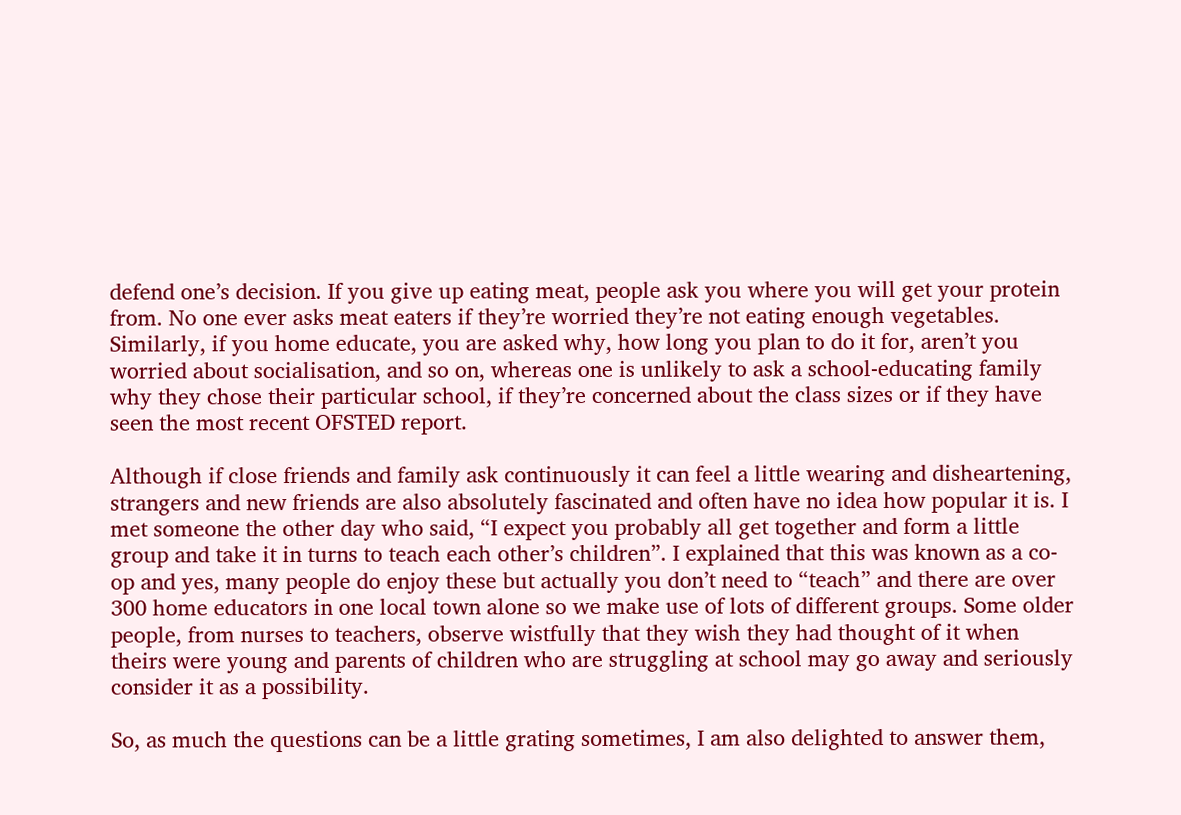defend one’s decision. If you give up eating meat, people ask you where you will get your protein from. No one ever asks meat eaters if they’re worried they’re not eating enough vegetables. Similarly, if you home educate, you are asked why, how long you plan to do it for, aren’t you worried about socialisation, and so on, whereas one is unlikely to ask a school-educating family why they chose their particular school, if they’re concerned about the class sizes or if they have seen the most recent OFSTED report.

Although if close friends and family ask continuously it can feel a little wearing and disheartening, strangers and new friends are also absolutely fascinated and often have no idea how popular it is. I met someone the other day who said, “I expect you probably all get together and form a little group and take it in turns to teach each other’s children”. I explained that this was known as a co-op and yes, many people do enjoy these but actually you don’t need to “teach” and there are over 300 home educators in one local town alone so we make use of lots of different groups. Some older people, from nurses to teachers, observe wistfully that they wish they had thought of it when theirs were young and parents of children who are struggling at school may go away and seriously consider it as a possibility.

So, as much the questions can be a little grating sometimes, I am also delighted to answer them,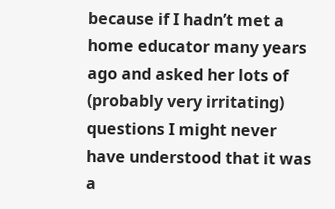because if I hadn’t met a home educator many years ago and asked her lots of (probably very irritating) questions I might never have understood that it was a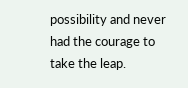possibility and never had the courage to take the leap.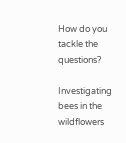How do you tackle the questions?

Investigating bees in the wildflowers